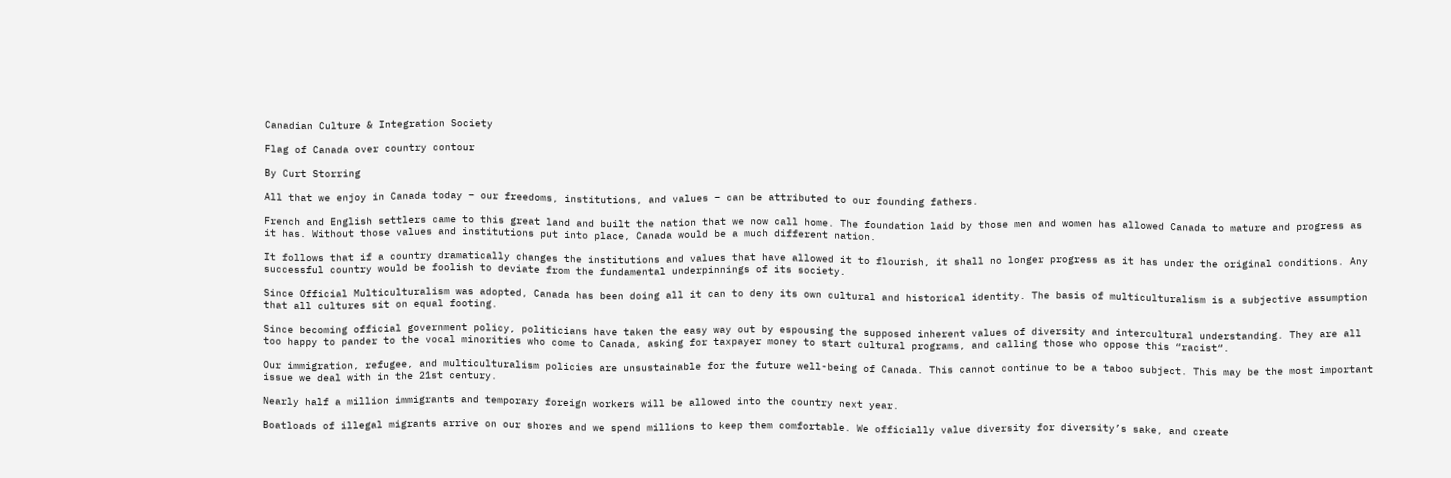Canadian Culture & Integration Society

Flag of Canada over country contour

By Curt Storring

All that we enjoy in Canada today – our freedoms, institutions, and values – can be attributed to our founding fathers.

French and English settlers came to this great land and built the nation that we now call home. The foundation laid by those men and women has allowed Canada to mature and progress as it has. Without those values and institutions put into place, Canada would be a much different nation.

It follows that if a country dramatically changes the institutions and values that have allowed it to flourish, it shall no longer progress as it has under the original conditions. Any successful country would be foolish to deviate from the fundamental underpinnings of its society.

Since Official Multiculturalism was adopted, Canada has been doing all it can to deny its own cultural and historical identity. The basis of multiculturalism is a subjective assumption that all cultures sit on equal footing.

Since becoming official government policy, politicians have taken the easy way out by espousing the supposed inherent values of diversity and intercultural understanding. They are all too happy to pander to the vocal minorities who come to Canada, asking for taxpayer money to start cultural programs, and calling those who oppose this “racist“.

Our immigration, refugee, and multiculturalism policies are unsustainable for the future well-being of Canada. This cannot continue to be a taboo subject. This may be the most important issue we deal with in the 21st century.

Nearly half a million immigrants and temporary foreign workers will be allowed into the country next year.

Boatloads of illegal migrants arrive on our shores and we spend millions to keep them comfortable. We officially value diversity for diversity’s sake, and create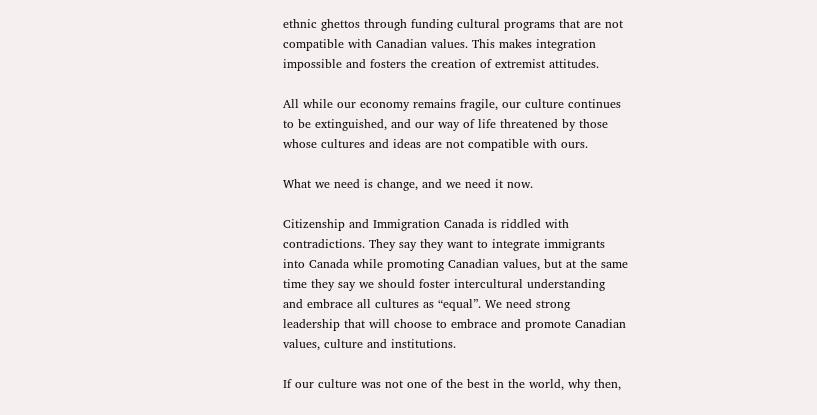ethnic ghettos through funding cultural programs that are not compatible with Canadian values. This makes integration impossible and fosters the creation of extremist attitudes.

All while our economy remains fragile, our culture continues to be extinguished, and our way of life threatened by those whose cultures and ideas are not compatible with ours.

What we need is change, and we need it now.

Citizenship and Immigration Canada is riddled with contradictions. They say they want to integrate immigrants into Canada while promoting Canadian values, but at the same time they say we should foster intercultural understanding and embrace all cultures as “equal”. We need strong leadership that will choose to embrace and promote Canadian values, culture and institutions.

If our culture was not one of the best in the world, why then,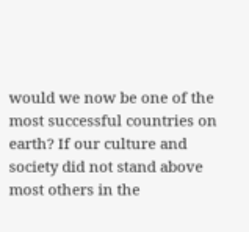would we now be one of the most successful countries on earth? If our culture and society did not stand above most others in the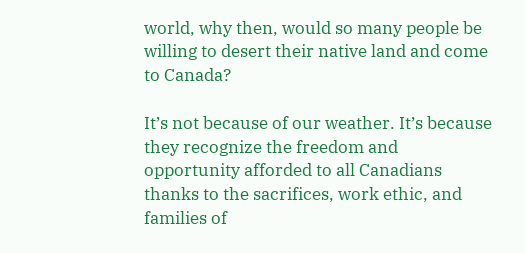world, why then, would so many people be willing to desert their native land and come to Canada?

It’s not because of our weather. It’s because they recognize the freedom and opportunity afforded to all Canadians thanks to the sacrifices, work ethic, and families of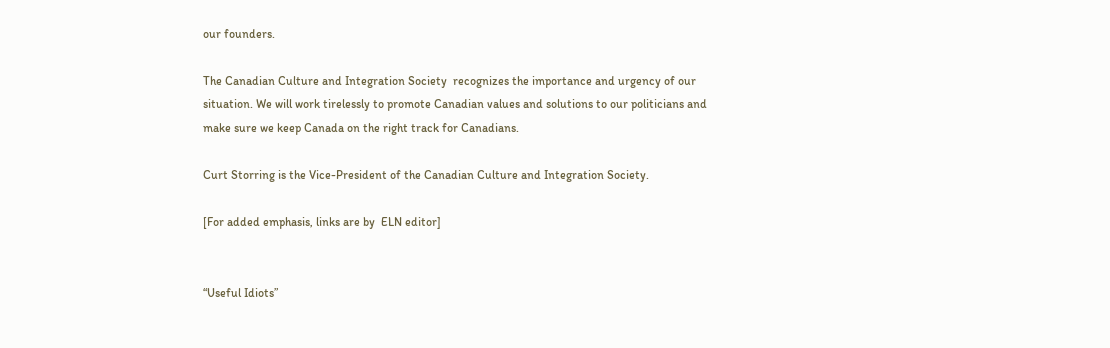our founders.

The Canadian Culture and Integration Society  recognizes the importance and urgency of our situation. We will work tirelessly to promote Canadian values and solutions to our politicians and make sure we keep Canada on the right track for Canadians.

Curt Storring is the Vice-President of the Canadian Culture and Integration Society.

[For added emphasis, links are by  ELN editor]


“Useful Idiots”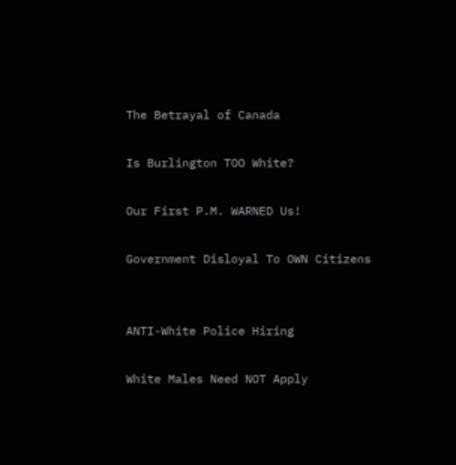The Betrayal of Canada

Is Burlington TOO White?

Our First P.M. WARNED Us!

Government Disloyal To OWN Citizens


ANTI-White Police Hiring

White Males Need NOT Apply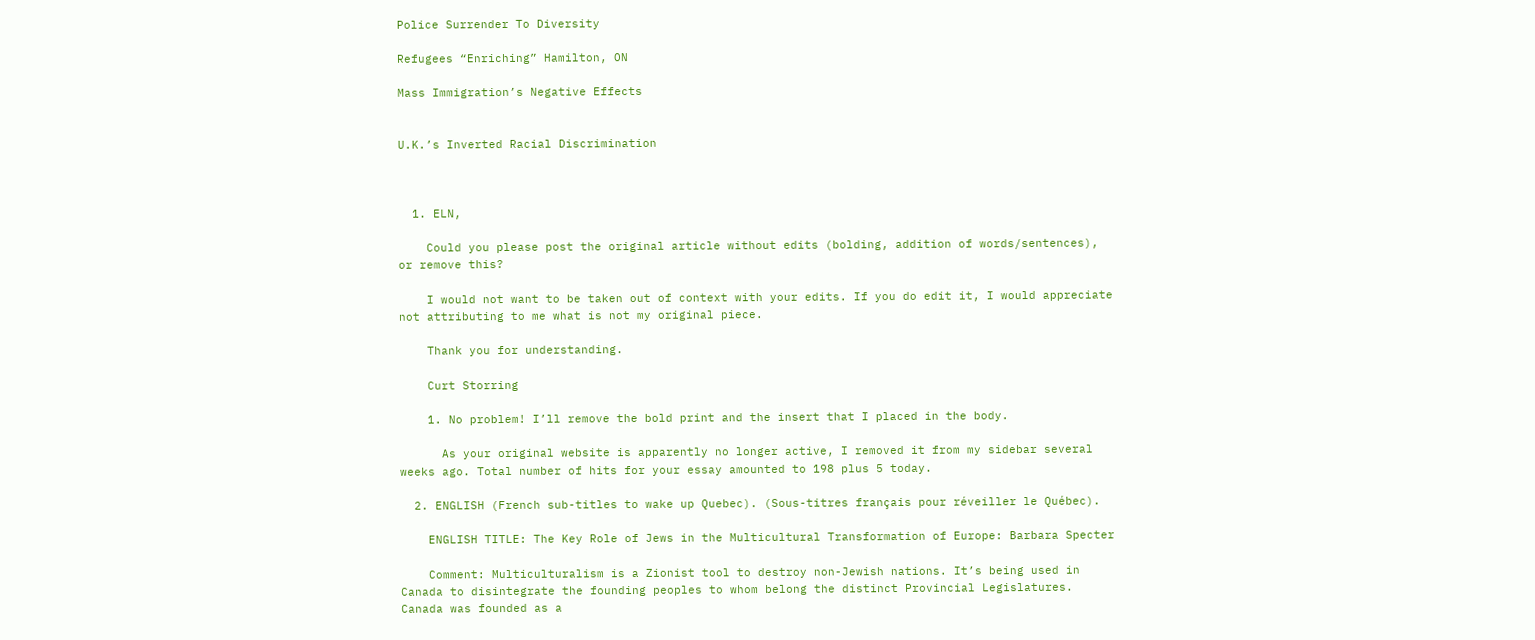Police Surrender To Diversity

Refugees “Enriching” Hamilton, ON

Mass Immigration’s Negative Effects


U.K.’s Inverted Racial Discrimination



  1. ELN,

    Could you please post the original article without edits (bolding, addition of words/sentences), or remove this?

    I would not want to be taken out of context with your edits. If you do edit it, I would appreciate not attributing to me what is not my original piece.

    Thank you for understanding.

    Curt Storring

    1. No problem! I’ll remove the bold print and the insert that I placed in the body.

      As your original website is apparently no longer active, I removed it from my sidebar several weeks ago. Total number of hits for your essay amounted to 198 plus 5 today.

  2. ENGLISH (French sub-titles to wake up Quebec). (Sous-titres français pour réveiller le Québec).

    ENGLISH TITLE: The Key Role of Jews in the Multicultural Transformation of Europe: Barbara Specter

    Comment: Multiculturalism is a Zionist tool to destroy non-Jewish nations. It’s being used in Canada to disintegrate the founding peoples to whom belong the distinct Provincial Legislatures. Canada was founded as a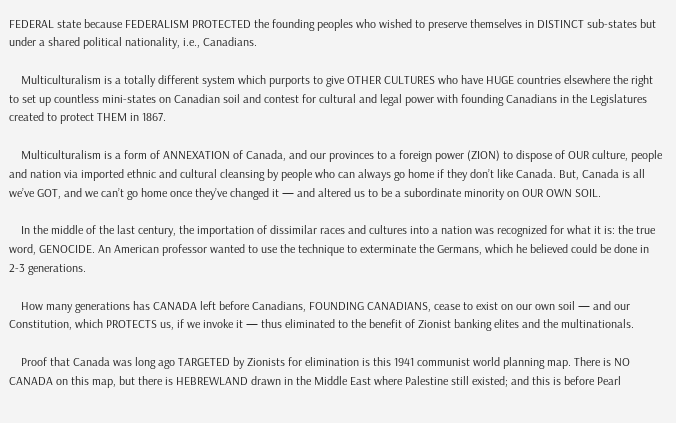FEDERAL state because FEDERALISM PROTECTED the founding peoples who wished to preserve themselves in DISTINCT sub-states but under a shared political nationality, i.e., Canadians.

    Multiculturalism is a totally different system which purports to give OTHER CULTURES who have HUGE countries elsewhere the right to set up countless mini-states on Canadian soil and contest for cultural and legal power with founding Canadians in the Legislatures created to protect THEM in 1867.

    Multiculturalism is a form of ANNEXATION of Canada, and our provinces to a foreign power (ZION) to dispose of OUR culture, people and nation via imported ethnic and cultural cleansing by people who can always go home if they don’t like Canada. But, Canada is all we’ve GOT, and we can’t go home once they’ve changed it — and altered us to be a subordinate minority on OUR OWN SOIL.

    In the middle of the last century, the importation of dissimilar races and cultures into a nation was recognized for what it is: the true word, GENOCIDE. An American professor wanted to use the technique to exterminate the Germans, which he believed could be done in 2-3 generations.

    How many generations has CANADA left before Canadians, FOUNDING CANADIANS, cease to exist on our own soil — and our Constitution, which PROTECTS us, if we invoke it — thus eliminated to the benefit of Zionist banking elites and the multinationals.

    Proof that Canada was long ago TARGETED by Zionists for elimination is this 1941 communist world planning map. There is NO CANADA on this map, but there is HEBREWLAND drawn in the Middle East where Palestine still existed; and this is before Pearl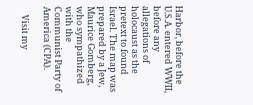Harbor, before the U.S.A. entered WWII, before any allegations of holocaust as the pretext to found Israel. The map was prepared by a Jew, Maurice Gomberg, who sympathized with the Communist Party of America (CPA).

    Visit my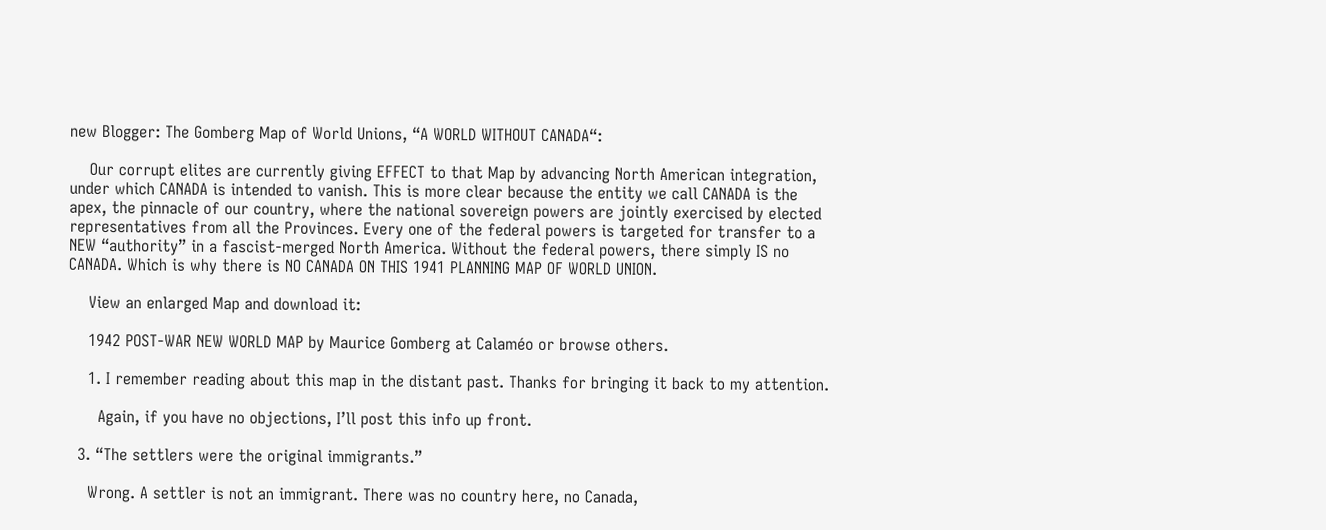new Blogger: The Gomberg Map of World Unions, “A WORLD WITHOUT CANADA“:

    Our corrupt elites are currently giving EFFECT to that Map by advancing North American integration, under which CANADA is intended to vanish. This is more clear because the entity we call CANADA is the apex, the pinnacle of our country, where the national sovereign powers are jointly exercised by elected representatives from all the Provinces. Every one of the federal powers is targeted for transfer to a NEW “authority” in a fascist-merged North America. Without the federal powers, there simply IS no CANADA. Which is why there is NO CANADA ON THIS 1941 PLANNING MAP OF WORLD UNION.

    View an enlarged Map and download it:

    1942 POST-WAR NEW WORLD MAP by Maurice Gomberg at Calaméo or browse others.

    1. I remember reading about this map in the distant past. Thanks for bringing it back to my attention.

      Again, if you have no objections, I’ll post this info up front.

  3. “The settlers were the original immigrants.”

    Wrong. A settler is not an immigrant. There was no country here, no Canada,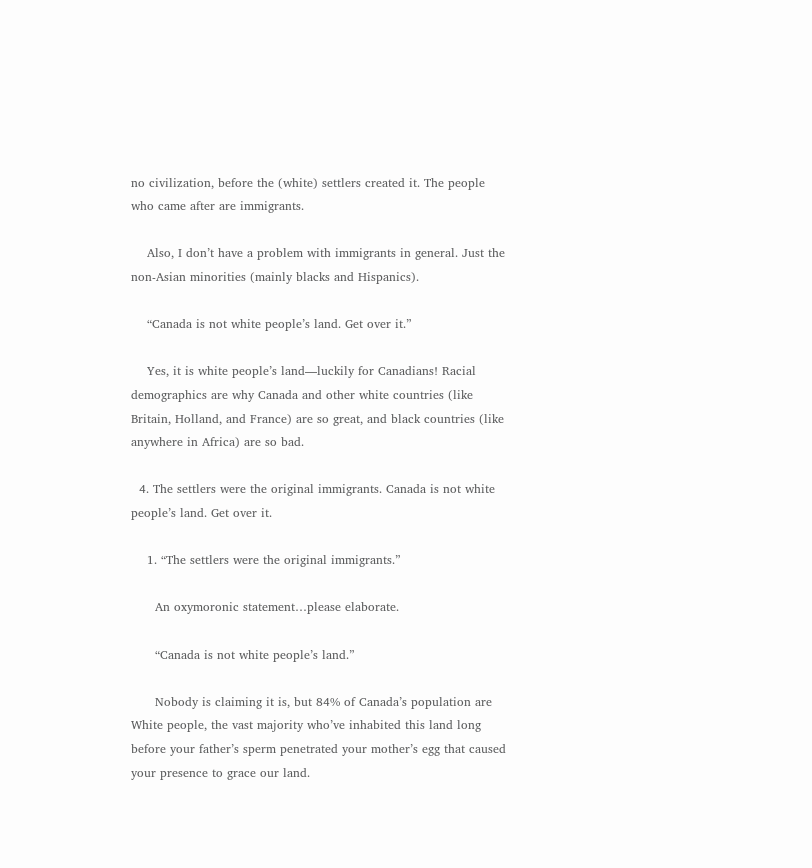no civilization, before the (white) settlers created it. The people who came after are immigrants.

    Also, I don’t have a problem with immigrants in general. Just the non-Asian minorities (mainly blacks and Hispanics).

    “Canada is not white people’s land. Get over it.”

    Yes, it is white people’s land—luckily for Canadians! Racial demographics are why Canada and other white countries (like Britain, Holland, and France) are so great, and black countries (like anywhere in Africa) are so bad.

  4. The settlers were the original immigrants. Canada is not white people’s land. Get over it.

    1. “The settlers were the original immigrants.”

      An oxymoronic statement…please elaborate.

      “Canada is not white people’s land.”

      Nobody is claiming it is, but 84% of Canada’s population are White people, the vast majority who’ve inhabited this land long before your father’s sperm penetrated your mother’s egg that caused your presence to grace our land.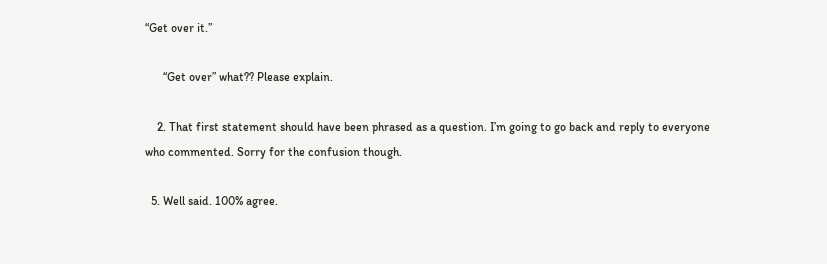“Get over it.”

      “Get over” what?? Please explain.

    2. That first statement should have been phrased as a question. I’m going to go back and reply to everyone who commented. Sorry for the confusion though.

  5. Well said. 100% agree.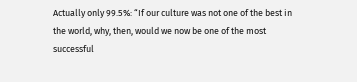Actually only 99.5%: “If our culture was not one of the best in the world, why, then, would we now be one of the most successful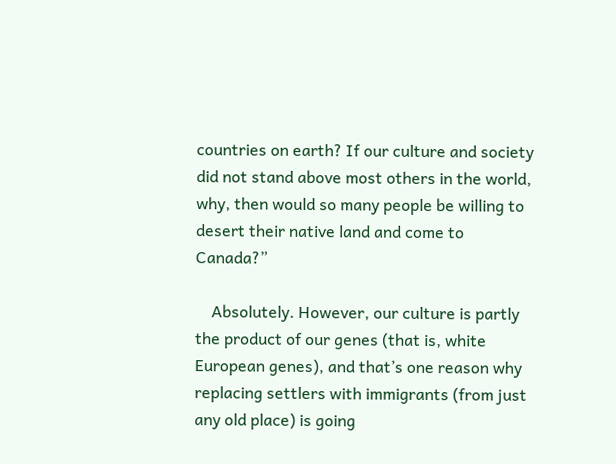countries on earth? If our culture and society did not stand above most others in the world, why, then would so many people be willing to desert their native land and come to Canada?”

    Absolutely. However, our culture is partly the product of our genes (that is, white European genes), and that’s one reason why replacing settlers with immigrants (from just any old place) is going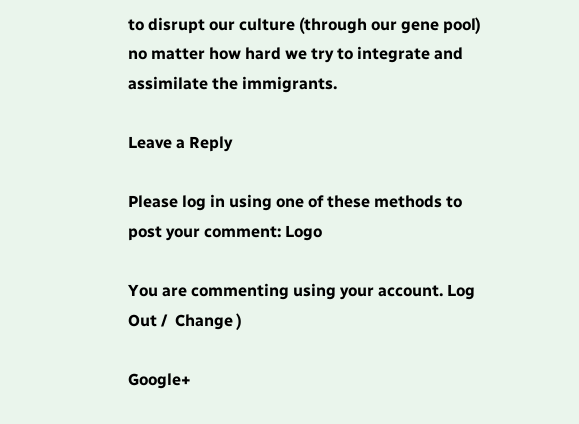to disrupt our culture (through our gene pool) no matter how hard we try to integrate and assimilate the immigrants.

Leave a Reply

Please log in using one of these methods to post your comment: Logo

You are commenting using your account. Log Out /  Change )

Google+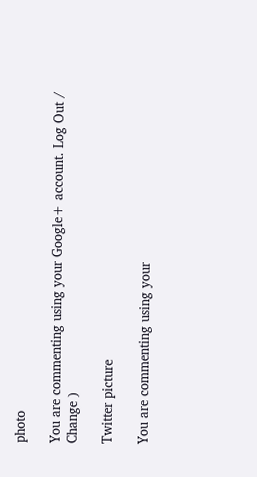photo

You are commenting using your Google+ account. Log Out /  Change )

Twitter picture

You are commenting using your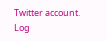Twitter account. Log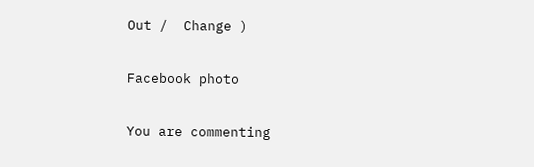Out /  Change )

Facebook photo

You are commenting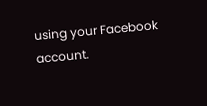using your Facebook account.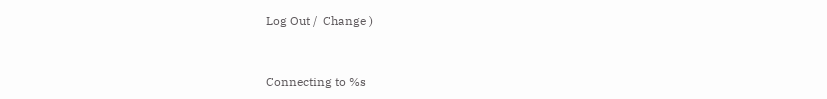Log Out /  Change )


Connecting to %s